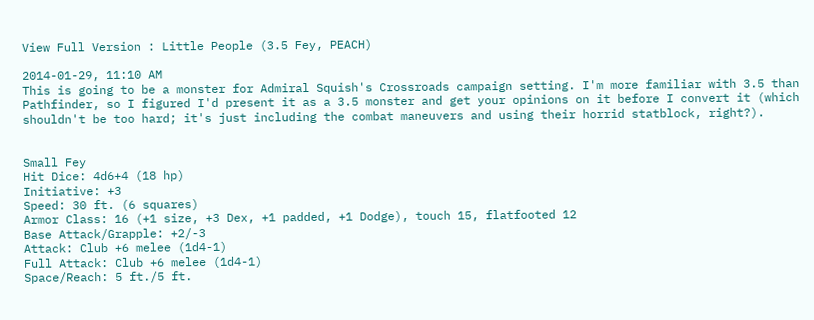View Full Version : Little People (3.5 Fey, PEACH)

2014-01-29, 11:10 AM
This is going to be a monster for Admiral Squish's Crossroads campaign setting. I'm more familiar with 3.5 than Pathfinder, so I figured I'd present it as a 3.5 monster and get your opinions on it before I convert it (which shouldn't be too hard; it's just including the combat maneuvers and using their horrid statblock, right?).


Small Fey
Hit Dice: 4d6+4 (18 hp)
Initiative: +3
Speed: 30 ft. (6 squares)
Armor Class: 16 (+1 size, +3 Dex, +1 padded, +1 Dodge), touch 15, flatfooted 12
Base Attack/Grapple: +2/-3
Attack: Club +6 melee (1d4-1)
Full Attack: Club +6 melee (1d4-1)
Space/Reach: 5 ft./5 ft.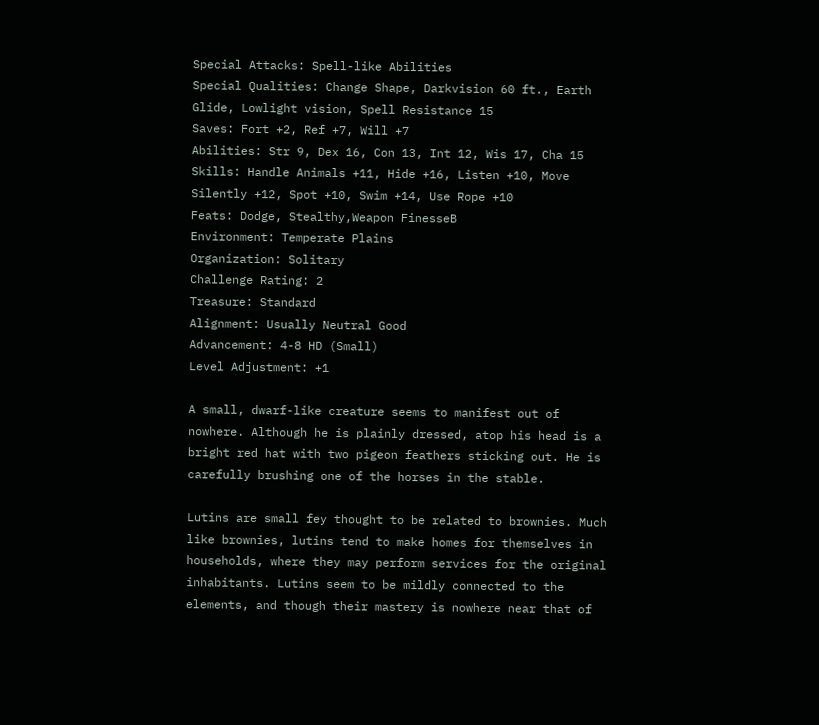Special Attacks: Spell-like Abilities
Special Qualities: Change Shape, Darkvision 60 ft., Earth Glide, Lowlight vision, Spell Resistance 15
Saves: Fort +2, Ref +7, Will +7
Abilities: Str 9, Dex 16, Con 13, Int 12, Wis 17, Cha 15
Skills: Handle Animals +11, Hide +16, Listen +10, Move Silently +12, Spot +10, Swim +14, Use Rope +10
Feats: Dodge, Stealthy,Weapon FinesseB
Environment: Temperate Plains
Organization: Solitary
Challenge Rating: 2
Treasure: Standard
Alignment: Usually Neutral Good
Advancement: 4-8 HD (Small)
Level Adjustment: +1

A small, dwarf-like creature seems to manifest out of nowhere. Although he is plainly dressed, atop his head is a bright red hat with two pigeon feathers sticking out. He is carefully brushing one of the horses in the stable.

Lutins are small fey thought to be related to brownies. Much like brownies, lutins tend to make homes for themselves in households, where they may perform services for the original inhabitants. Lutins seem to be mildly connected to the elements, and though their mastery is nowhere near that of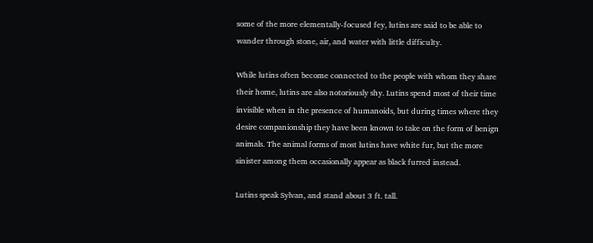some of the more elementally-focused fey, lutins are said to be able to wander through stone, air, and water with little difficulty.

While lutins often become connected to the people with whom they share their home, lutins are also notoriously shy. Lutins spend most of their time invisible when in the presence of humanoids, but during times where they desire companionship they have been known to take on the form of benign animals. The animal forms of most lutins have white fur, but the more sinister among them occasionally appear as black furred instead.

Lutins speak Sylvan, and stand about 3 ft. tall.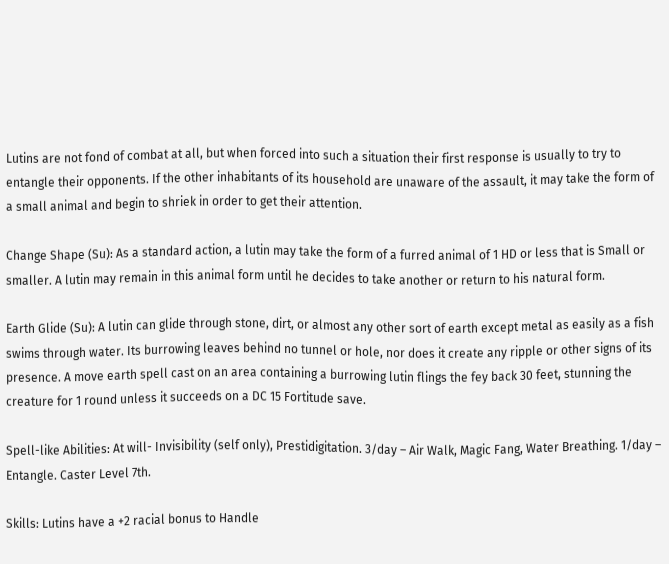Lutins are not fond of combat at all, but when forced into such a situation their first response is usually to try to entangle their opponents. If the other inhabitants of its household are unaware of the assault, it may take the form of a small animal and begin to shriek in order to get their attention.

Change Shape (Su): As a standard action, a lutin may take the form of a furred animal of 1 HD or less that is Small or smaller. A lutin may remain in this animal form until he decides to take another or return to his natural form.

Earth Glide (Su): A lutin can glide through stone, dirt, or almost any other sort of earth except metal as easily as a fish swims through water. Its burrowing leaves behind no tunnel or hole, nor does it create any ripple or other signs of its presence. A move earth spell cast on an area containing a burrowing lutin flings the fey back 30 feet, stunning the creature for 1 round unless it succeeds on a DC 15 Fortitude save.

Spell-like Abilities: At will- Invisibility (self only), Prestidigitation. 3/day – Air Walk, Magic Fang, Water Breathing. 1/day – Entangle. Caster Level 7th.

Skills: Lutins have a +2 racial bonus to Handle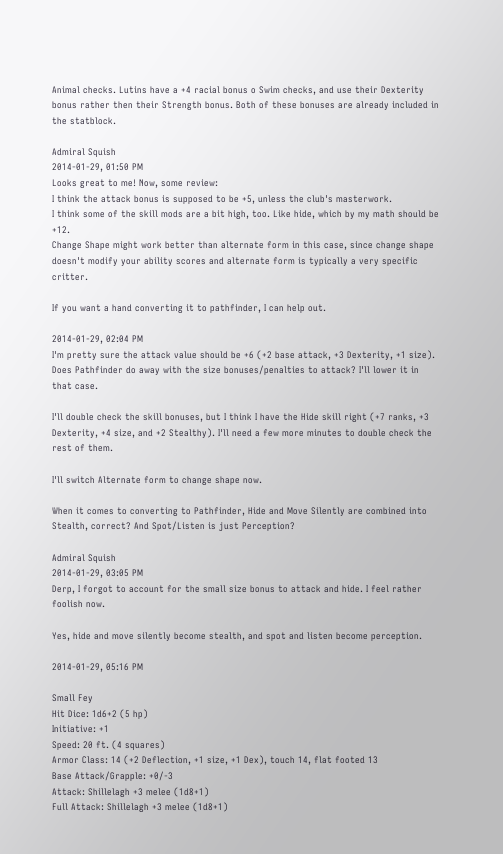Animal checks. Lutins have a +4 racial bonus o Swim checks, and use their Dexterity bonus rather then their Strength bonus. Both of these bonuses are already included in the statblock.

Admiral Squish
2014-01-29, 01:50 PM
Looks great to me! Now, some review:
I think the attack bonus is supposed to be +5, unless the club's masterwork.
I think some of the skill mods are a bit high, too. Like hide, which by my math should be +12.
Change Shape might work better than alternate form in this case, since change shape doesn't modify your ability scores and alternate form is typically a very specific critter.

If you want a hand converting it to pathfinder, I can help out.

2014-01-29, 02:04 PM
I'm pretty sure the attack value should be +6 (+2 base attack, +3 Dexterity, +1 size). Does Pathfinder do away with the size bonuses/penalties to attack? I'll lower it in that case.

I'll double check the skill bonuses, but I think I have the Hide skill right (+7 ranks, +3 Dexterity, +4 size, and +2 Stealthy). I'll need a few more minutes to double check the rest of them.

I'll switch Alternate form to change shape now.

When it comes to converting to Pathfinder, Hide and Move Silently are combined into Stealth, correct? And Spot/Listen is just Perception?

Admiral Squish
2014-01-29, 03:05 PM
Derp, I forgot to account for the small size bonus to attack and hide. I feel rather foolish now.

Yes, hide and move silently become stealth, and spot and listen become perception.

2014-01-29, 05:16 PM

Small Fey
Hit Dice: 1d6+2 (5 hp)
Initiative: +1
Speed: 20 ft. (4 squares)
Armor Class: 14 (+2 Deflection, +1 size, +1 Dex), touch 14, flat footed 13
Base Attack/Grapple: +0/-3
Attack: Shillelagh +3 melee (1d8+1)
Full Attack: Shillelagh +3 melee (1d8+1)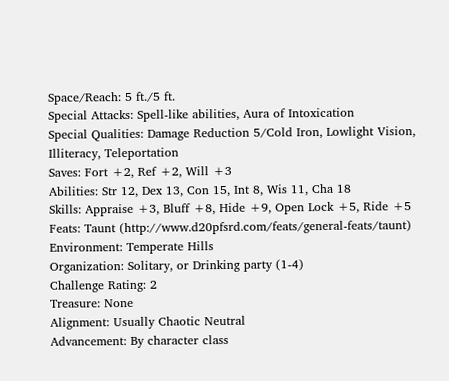Space/Reach: 5 ft./5 ft.
Special Attacks: Spell-like abilities, Aura of Intoxication
Special Qualities: Damage Reduction 5/Cold Iron, Lowlight Vision, Illiteracy, Teleportation
Saves: Fort +2, Ref +2, Will +3
Abilities: Str 12, Dex 13, Con 15, Int 8, Wis 11, Cha 18
Skills: Appraise +3, Bluff +8, Hide +9, Open Lock +5, Ride +5
Feats: Taunt (http://www.d20pfsrd.com/feats/general-feats/taunt)
Environment: Temperate Hills
Organization: Solitary, or Drinking party (1-4)
Challenge Rating: 2
Treasure: None
Alignment: Usually Chaotic Neutral
Advancement: By character class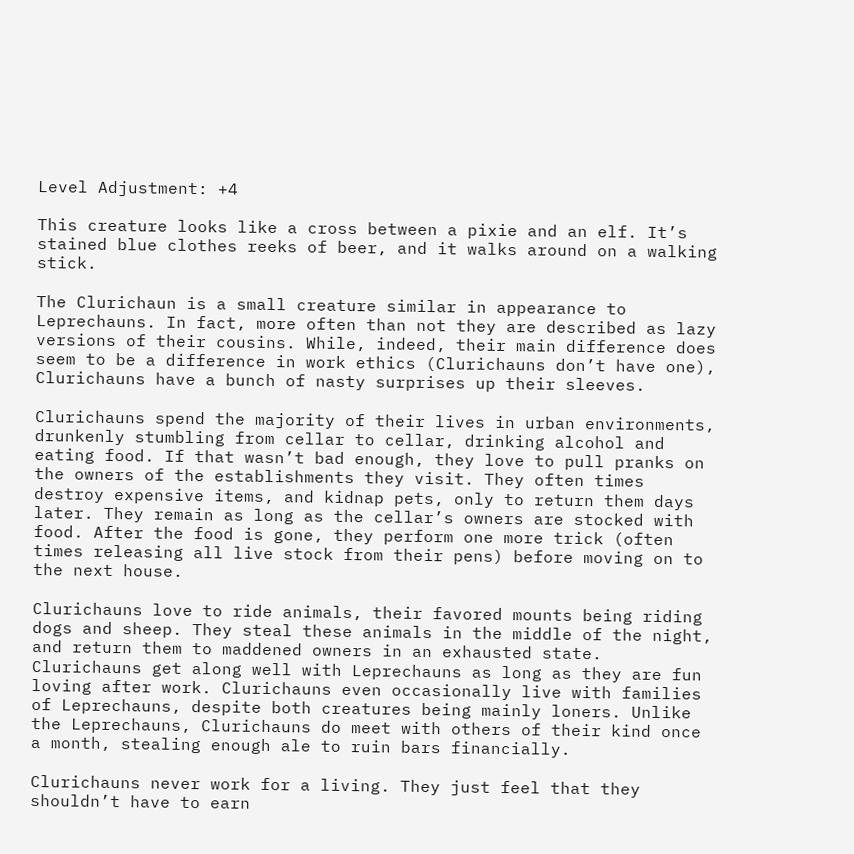Level Adjustment: +4

This creature looks like a cross between a pixie and an elf. It’s stained blue clothes reeks of beer, and it walks around on a walking stick.

The Clurichaun is a small creature similar in appearance to Leprechauns. In fact, more often than not they are described as lazy versions of their cousins. While, indeed, their main difference does seem to be a difference in work ethics (Clurichauns don’t have one), Clurichauns have a bunch of nasty surprises up their sleeves.

Clurichauns spend the majority of their lives in urban environments, drunkenly stumbling from cellar to cellar, drinking alcohol and eating food. If that wasn’t bad enough, they love to pull pranks on the owners of the establishments they visit. They often times destroy expensive items, and kidnap pets, only to return them days later. They remain as long as the cellar’s owners are stocked with food. After the food is gone, they perform one more trick (often times releasing all live stock from their pens) before moving on to the next house.

Clurichauns love to ride animals, their favored mounts being riding dogs and sheep. They steal these animals in the middle of the night, and return them to maddened owners in an exhausted state. Clurichauns get along well with Leprechauns as long as they are fun loving after work. Clurichauns even occasionally live with families of Leprechauns, despite both creatures being mainly loners. Unlike the Leprechauns, Clurichauns do meet with others of their kind once a month, stealing enough ale to ruin bars financially.

Clurichauns never work for a living. They just feel that they shouldn’t have to earn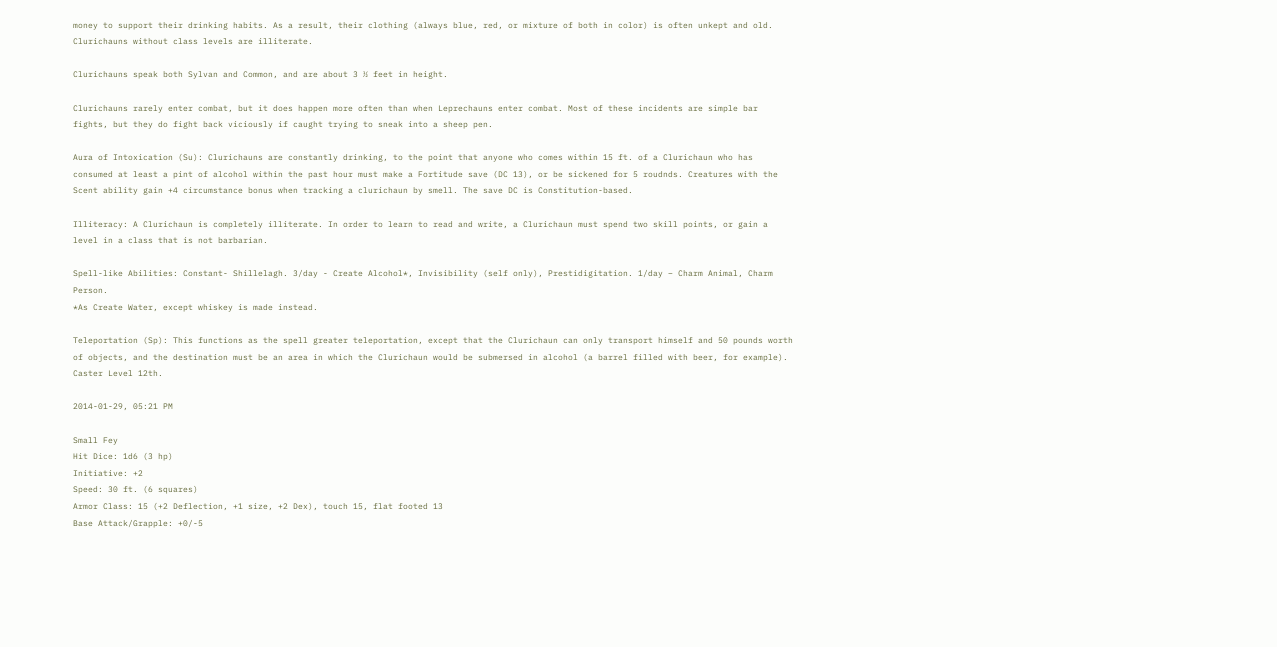money to support their drinking habits. As a result, their clothing (always blue, red, or mixture of both in color) is often unkept and old. Clurichauns without class levels are illiterate.

Clurichauns speak both Sylvan and Common, and are about 3 ½ feet in height.

Clurichauns rarely enter combat, but it does happen more often than when Leprechauns enter combat. Most of these incidents are simple bar fights, but they do fight back viciously if caught trying to sneak into a sheep pen.

Aura of Intoxication (Su): Clurichauns are constantly drinking, to the point that anyone who comes within 15 ft. of a Clurichaun who has consumed at least a pint of alcohol within the past hour must make a Fortitude save (DC 13), or be sickened for 5 roudnds. Creatures with the Scent ability gain +4 circumstance bonus when tracking a clurichaun by smell. The save DC is Constitution-based.

Illiteracy: A Clurichaun is completely illiterate. In order to learn to read and write, a Clurichaun must spend two skill points, or gain a level in a class that is not barbarian.

Spell-like Abilities: Constant- Shillelagh. 3/day - Create Alcohol*, Invisibility (self only), Prestidigitation. 1/day – Charm Animal, Charm Person.
*As Create Water, except whiskey is made instead.

Teleportation (Sp): This functions as the spell greater teleportation, except that the Clurichaun can only transport himself and 50 pounds worth of objects, and the destination must be an area in which the Clurichaun would be submersed in alcohol (a barrel filled with beer, for example). Caster Level 12th.

2014-01-29, 05:21 PM

Small Fey
Hit Dice: 1d6 (3 hp)
Initiative: +2
Speed: 30 ft. (6 squares)
Armor Class: 15 (+2 Deflection, +1 size, +2 Dex), touch 15, flat footed 13
Base Attack/Grapple: +0/-5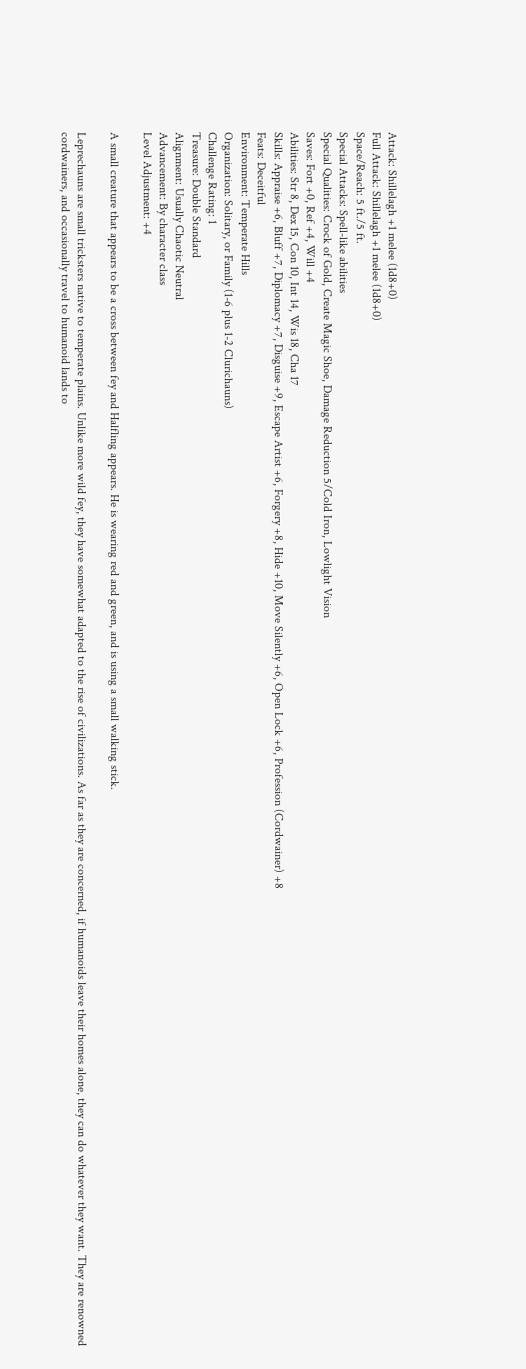Attack: Shillelagh +1 melee (1d8+0)
Full Attack: Shillelagh +1 melee (1d8+0)
Space/Reach: 5 ft./5 ft.
Special Attacks: Spell-like abilities
Special Qualities: Crock of Gold, Create Magic Shoe, Damage Reduction 5/Cold Iron, Lowlight Vision
Saves: Fort +0, Ref +4, Will +4
Abilities: Str 8, Dex 15, Con 10, Int 14, Wis 18, Cha 17
Skills: Appraise +6, Bluff +7, Diplomacy +7, Disguise +9, Escape Artist +6, Forgery +8, Hide +10, Move Silently +6, Open Lock +6, Profession (Cordwainer) +8
Feats: Deceitful
Environment: Temperate Hills
Organization: Solitary, or Family (1-6 plus 1-2 Clurichauns)
Challenge Rating: 1
Treasure: Double Standard
Alignment: Usually Chaotic Neutral
Advancement: By character class
Level Adjustment: +4

A small creature that appears to be a cross between fey and Halfling appears. He is wearing red and green, and is using a small walking stick.

Leprechauns are small tricksters native to temperate plains. Unlike more wild fey, they have somewhat adapted to the rise of civilizations. As far as they are concerned, if humanoids leave their homes alone, they can do whatever they want. They are renowned cordwainers, and occasionally travel to humanoid lands to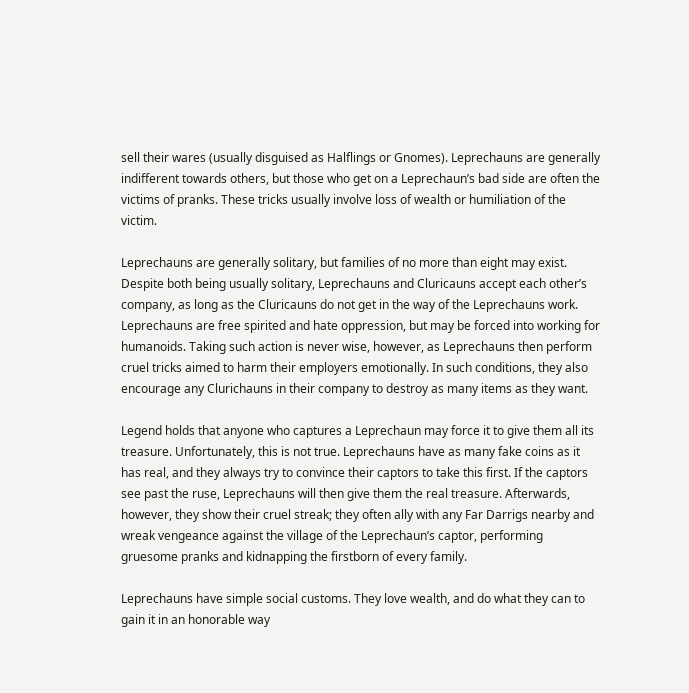sell their wares (usually disguised as Halflings or Gnomes). Leprechauns are generally indifferent towards others, but those who get on a Leprechaun’s bad side are often the victims of pranks. These tricks usually involve loss of wealth or humiliation of the victim.

Leprechauns are generally solitary, but families of no more than eight may exist. Despite both being usually solitary, Leprechauns and Cluricauns accept each other’s company, as long as the Cluricauns do not get in the way of the Leprechauns work. Leprechauns are free spirited and hate oppression, but may be forced into working for humanoids. Taking such action is never wise, however, as Leprechauns then perform cruel tricks aimed to harm their employers emotionally. In such conditions, they also encourage any Clurichauns in their company to destroy as many items as they want.

Legend holds that anyone who captures a Leprechaun may force it to give them all its treasure. Unfortunately, this is not true. Leprechauns have as many fake coins as it has real, and they always try to convince their captors to take this first. If the captors see past the ruse, Leprechauns will then give them the real treasure. Afterwards, however, they show their cruel streak; they often ally with any Far Darrigs nearby and wreak vengeance against the village of the Leprechaun’s captor, performing gruesome pranks and kidnapping the firstborn of every family.

Leprechauns have simple social customs. They love wealth, and do what they can to gain it in an honorable way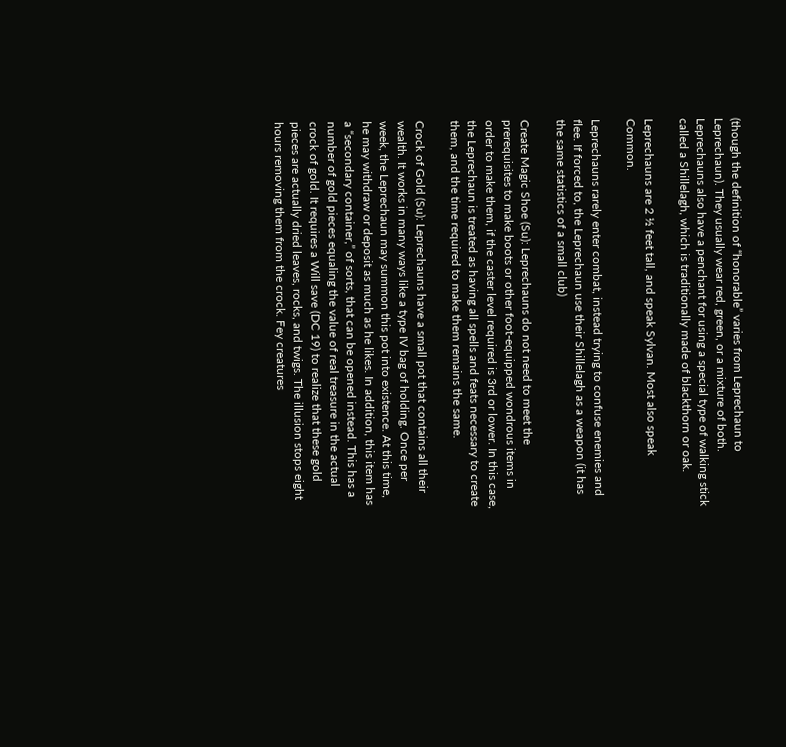(though the definition of “honorable” varies from Leprechaun to Leprechaun). They usually wear red, green, or a mixture of both. Leprechauns also have a penchant for using a special type of walking stick called a Shillelagh, which is traditionally made of blackthorn or oak.

Leprechauns are 2 ½ feet tall, and speak Sylvan. Most also speak Common.

Leprechauns rarely enter combat, instead trying to confuse enemies and flee. If forced to, the Leprechaun use their Shillelagh as a weapon (it has the same statistics of a small club)

Create Magic Shoe (Su): Leprechauns do not need to meet the prerequisites to make boots or other foot-equipped wondrous items in order to make them, if the caster level required is 3rd or lower. In this case, the Leprechaun is treated as having all spells and feats necessary to create them, and the time required to make them remains the same.

Crock of Gold (Su): Leprechauns have a small pot that contains all their wealth. It works in many ways like a type IV bag of holding. Once per week, the Leprechaun may summon this pot into existence. At this time, he may withdraw or deposit as much as he likes. In addition, this item has a “secondary container,” of sorts, that can be opened instead. This has a number of gold pieces equaling the value of real treasure in the actual crock of gold. It requires a Will save (DC 19) to realize that these gold pieces are actually dried leaves, rocks, and twigs. The illusion stops eight hours removing them from the crock. Fey creatures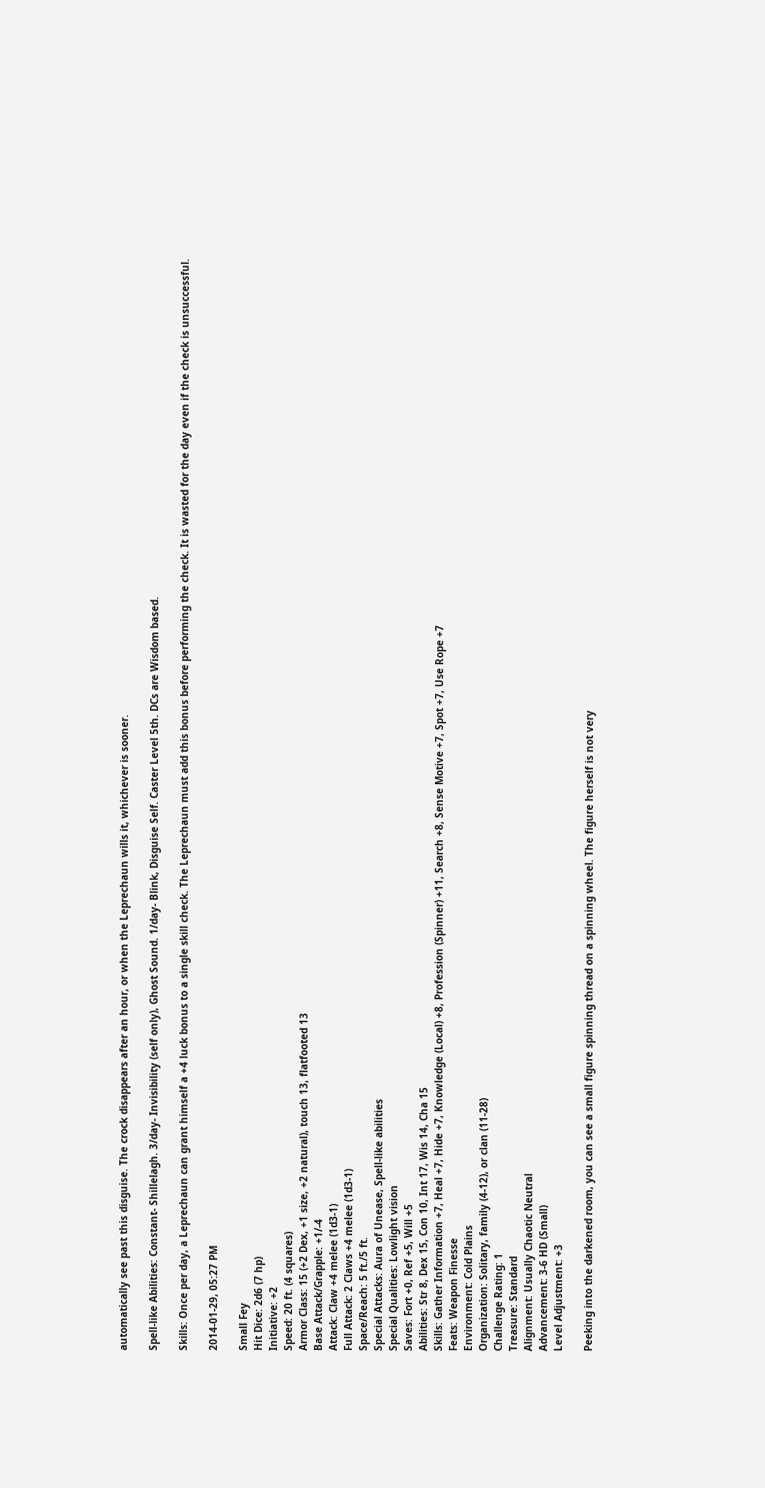automatically see past this disguise. The crock disappears after an hour, or when the Leprechaun wills it, whichever is sooner.

Spell-like Abilities: Constant- Shillelagh. 3/day- Invisibility (self only), Ghost Sound. 1/day- Blink, Disguise Self. Caster Level 5th. DCs are Wisdom based.

Skills: Once per day, a Leprechaun can grant himself a +4 luck bonus to a single skill check. The Leprechaun must add this bonus before performing the check. It is wasted for the day even if the check is unsuccessful.

2014-01-29, 05:27 PM

Small Fey
Hit Dice: 2d6 (7 hp)
Initiative: +2
Speed: 20 ft. (4 squares)
Armor Class: 15 (+2 Dex, +1 size, +2 natural), touch 13, flatfooted 13
Base Attack/Grapple: +1/-4
Attack: Claw +4 melee (1d3-1)
Full Attack: 2 Claws +4 melee (1d3-1)
Space/Reach: 5 ft./5 ft.
Special Attacks: Aura of Unease, Spell-like abilities
Special Qualities: Lowlight vision
Saves: Fort +0, Ref +5, Will +5
Abilities: Str 8, Dex 15, Con 10, Int 17, Wis 14, Cha 15
Skills: Gather Information +7, Heal +7, Hide +7, Knowledge (Local) +8, Profession (Spinner) +11, Search +8, Sense Motive +7, Spot +7, Use Rope +7
Feats: Weapon Finesse
Environment: Cold Plains
Organization: Solitary, family (4-12), or clan (11-28)
Challenge Rating: 1
Treasure: Standard
Alignment: Usually Chaotic Neutral
Advancement: 3-6 HD (Small)
Level Adjustment: +3

Peeking into the darkened room, you can see a small figure spinning thread on a spinning wheel. The figure herself is not very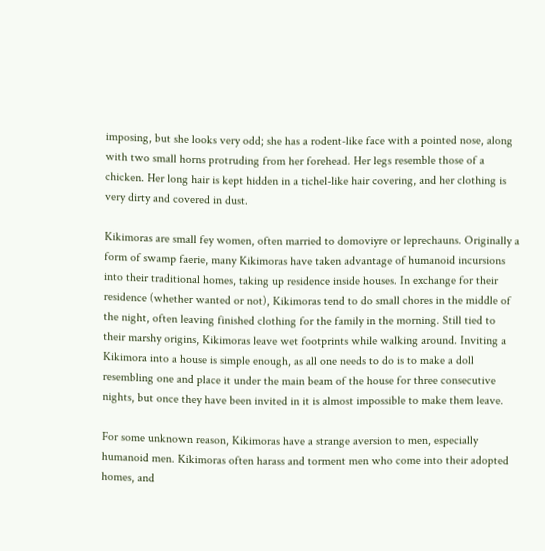imposing, but she looks very odd; she has a rodent-like face with a pointed nose, along with two small horns protruding from her forehead. Her legs resemble those of a chicken. Her long hair is kept hidden in a tichel-like hair covering, and her clothing is very dirty and covered in dust.

Kikimoras are small fey women, often married to domoviyre or leprechauns. Originally a form of swamp faerie, many Kikimoras have taken advantage of humanoid incursions into their traditional homes, taking up residence inside houses. In exchange for their residence (whether wanted or not), Kikimoras tend to do small chores in the middle of the night, often leaving finished clothing for the family in the morning. Still tied to their marshy origins, Kikimoras leave wet footprints while walking around. Inviting a Kikimora into a house is simple enough, as all one needs to do is to make a doll resembling one and place it under the main beam of the house for three consecutive nights, but once they have been invited in it is almost impossible to make them leave.

For some unknown reason, Kikimoras have a strange aversion to men, especially humanoid men. Kikimoras often harass and torment men who come into their adopted homes, and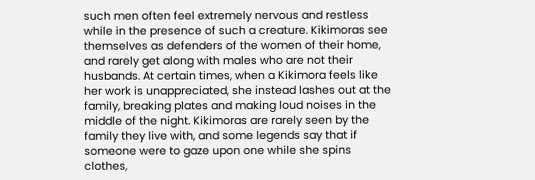such men often feel extremely nervous and restless while in the presence of such a creature. Kikimoras see themselves as defenders of the women of their home, and rarely get along with males who are not their husbands. At certain times, when a Kikimora feels like her work is unappreciated, she instead lashes out at the family, breaking plates and making loud noises in the middle of the night. Kikimoras are rarely seen by the family they live with, and some legends say that if someone were to gaze upon one while she spins clothes,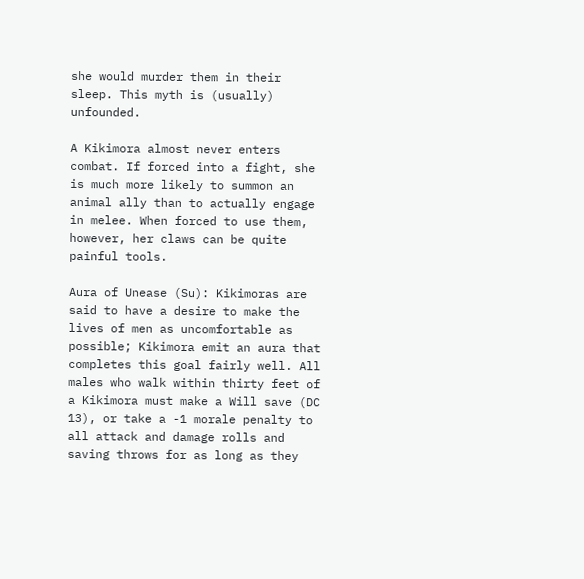she would murder them in their sleep. This myth is (usually) unfounded.

A Kikimora almost never enters combat. If forced into a fight, she is much more likely to summon an animal ally than to actually engage in melee. When forced to use them, however, her claws can be quite painful tools.

Aura of Unease (Su): Kikimoras are said to have a desire to make the lives of men as uncomfortable as possible; Kikimora emit an aura that completes this goal fairly well. All males who walk within thirty feet of a Kikimora must make a Will save (DC 13), or take a -1 morale penalty to all attack and damage rolls and saving throws for as long as they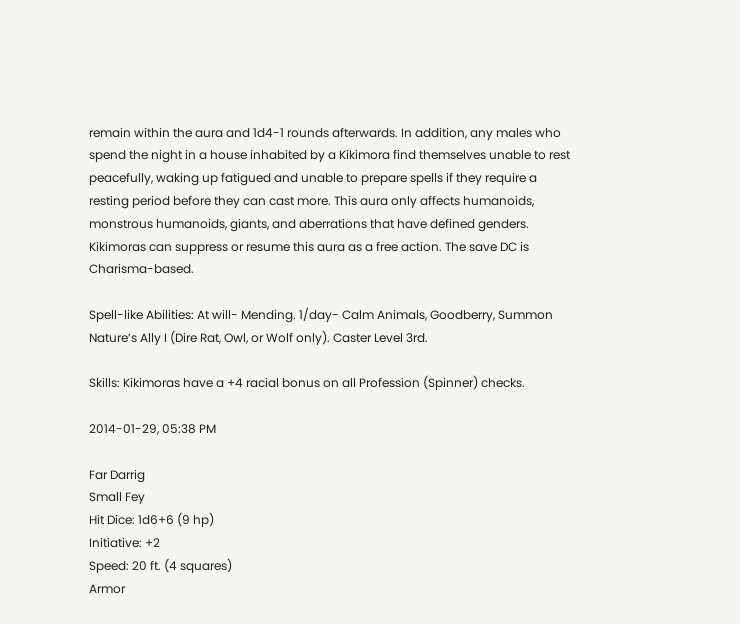remain within the aura and 1d4-1 rounds afterwards. In addition, any males who spend the night in a house inhabited by a Kikimora find themselves unable to rest peacefully, waking up fatigued and unable to prepare spells if they require a resting period before they can cast more. This aura only affects humanoids, monstrous humanoids, giants, and aberrations that have defined genders. Kikimoras can suppress or resume this aura as a free action. The save DC is Charisma-based.

Spell-like Abilities: At will- Mending. 1/day- Calm Animals, Goodberry, Summon Nature’s Ally I (Dire Rat, Owl, or Wolf only). Caster Level 3rd.

Skills: Kikimoras have a +4 racial bonus on all Profession (Spinner) checks.

2014-01-29, 05:38 PM

Far Darrig
Small Fey
Hit Dice: 1d6+6 (9 hp)
Initiative: +2
Speed: 20 ft. (4 squares)
Armor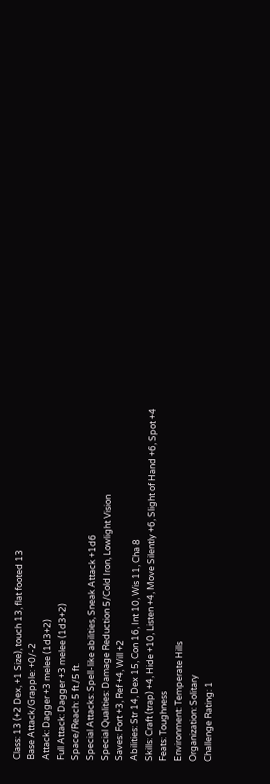Class: 13 (+2 Dex, +1 Size), touch 13, flat footed 13
Base Attack/Grapple: +0/-2
Attack: Dagger +3 melee (1d3+2)
Full Attack: Dagger +3 melee (1d3+2)
Space/Reach: 5 ft./5 ft.
Special Attacks: Spell-like abilities, Sneak Attack +1d6
Special Qualities: Damage Reduction 5/Cold Iron, Lowlight Vision
Saves: Fort +3, Ref +4, Will +2
Abilities: Str 14, Dex 15, Con 16, Int 10, Wis 11, Cha 8
Skills: Craft (trap) +4, Hide +10, Listen +4, Move Silently +6, Slight of Hand +6, Spot +4
Feats: Toughness
Environment: Temperate Hills
Organization: Solitary
Challenge Rating: 1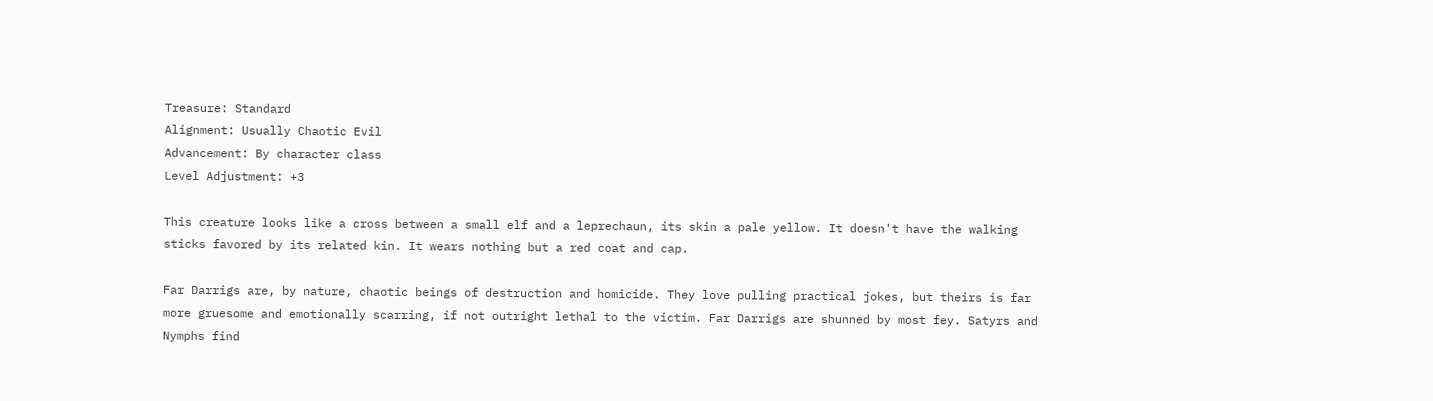Treasure: Standard
Alignment: Usually Chaotic Evil
Advancement: By character class
Level Adjustment: +3

This creature looks like a cross between a small elf and a leprechaun, its skin a pale yellow. It doesn't have the walking sticks favored by its related kin. It wears nothing but a red coat and cap.

Far Darrigs are, by nature, chaotic beings of destruction and homicide. They love pulling practical jokes, but theirs is far more gruesome and emotionally scarring, if not outright lethal to the victim. Far Darrigs are shunned by most fey. Satyrs and Nymphs find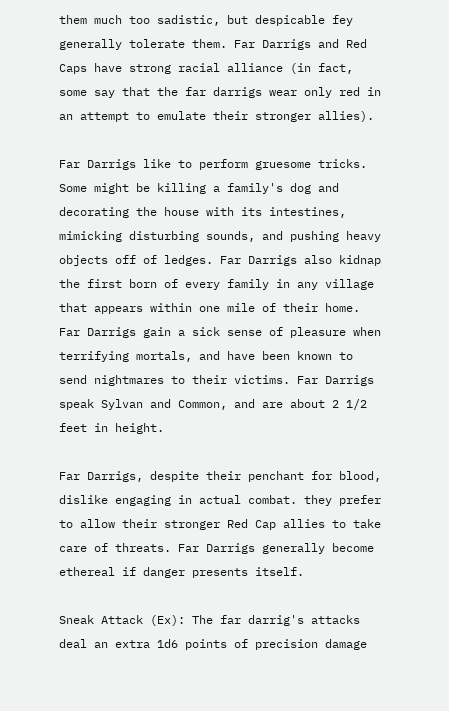them much too sadistic, but despicable fey generally tolerate them. Far Darrigs and Red Caps have strong racial alliance (in fact, some say that the far darrigs wear only red in an attempt to emulate their stronger allies).

Far Darrigs like to perform gruesome tricks. Some might be killing a family's dog and decorating the house with its intestines, mimicking disturbing sounds, and pushing heavy objects off of ledges. Far Darrigs also kidnap the first born of every family in any village that appears within one mile of their home. Far Darrigs gain a sick sense of pleasure when terrifying mortals, and have been known to send nightmares to their victims. Far Darrigs speak Sylvan and Common, and are about 2 1/2 feet in height.

Far Darrigs, despite their penchant for blood, dislike engaging in actual combat. they prefer to allow their stronger Red Cap allies to take care of threats. Far Darrigs generally become ethereal if danger presents itself.

Sneak Attack (Ex): The far darrig's attacks deal an extra 1d6 points of precision damage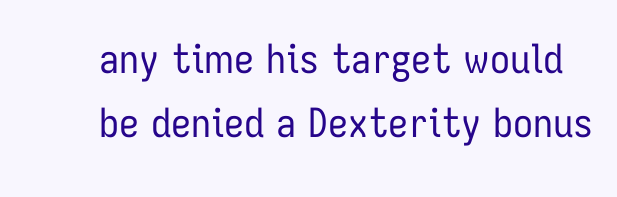any time his target would be denied a Dexterity bonus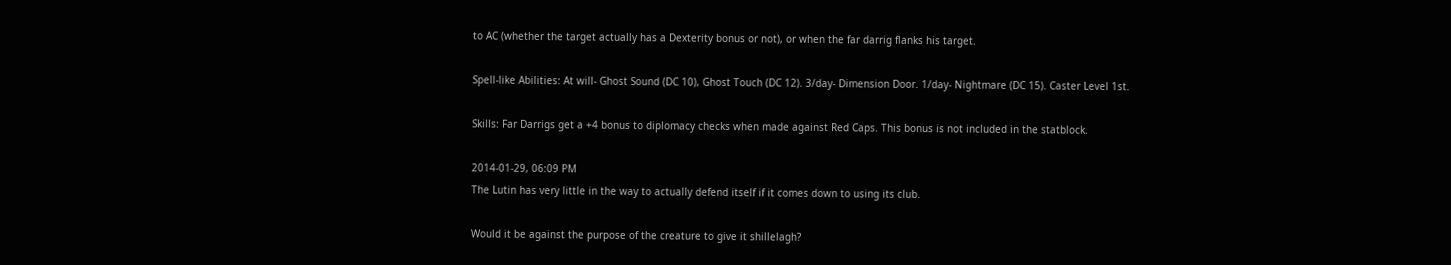to AC (whether the target actually has a Dexterity bonus or not), or when the far darrig flanks his target.

Spell-like Abilities: At will- Ghost Sound (DC 10), Ghost Touch (DC 12). 3/day- Dimension Door. 1/day- Nightmare (DC 15). Caster Level 1st.

Skills: Far Darrigs get a +4 bonus to diplomacy checks when made against Red Caps. This bonus is not included in the statblock.

2014-01-29, 06:09 PM
The Lutin has very little in the way to actually defend itself if it comes down to using its club.

Would it be against the purpose of the creature to give it shillelagh?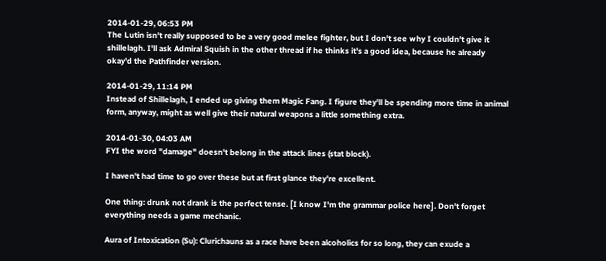2014-01-29, 06:53 PM
The Lutin isn't really supposed to be a very good melee fighter, but I don't see why I couldn't give it shillelagh. I'll ask Admiral Squish in the other thread if he thinks it's a good idea, because he already okay'd the Pathfinder version.

2014-01-29, 11:14 PM
Instead of Shillelagh, I ended up giving them Magic Fang. I figure they'll be spending more time in animal form, anyway, might as well give their natural weapons a little something extra.

2014-01-30, 04:03 AM
FYI the word "damage" doesn't belong in the attack lines (stat block).

I haven't had time to go over these but at first glance they're excellent.

One thing: drunk not drank is the perfect tense. [I know I'm the grammar police here]. Don't forget everything needs a game mechanic.

Aura of Intoxication (Su): Clurichauns as a race have been alcoholics for so long, they can exude a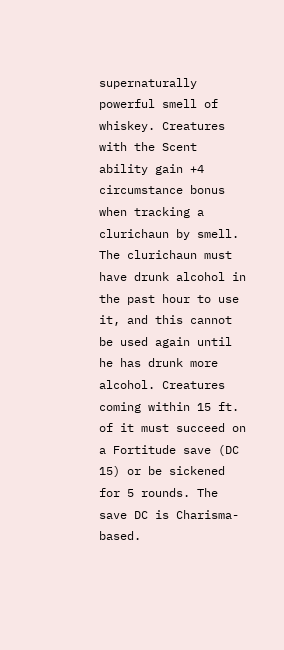supernaturally powerful smell of whiskey. Creatures with the Scent ability gain +4 circumstance bonus when tracking a clurichaun by smell. The clurichaun must have drunk alcohol in the past hour to use it, and this cannot be used again until he has drunk more alcohol. Creatures coming within 15 ft. of it must succeed on a Fortitude save (DC 15) or be sickened for 5 rounds. The save DC is Charisma-based.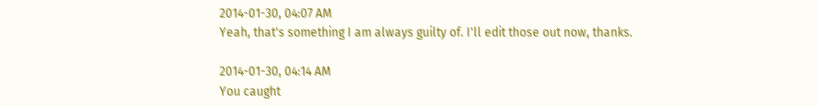2014-01-30, 04:07 AM
Yeah, that's something I am always guilty of. I'll edit those out now, thanks.

2014-01-30, 04:14 AM
You caught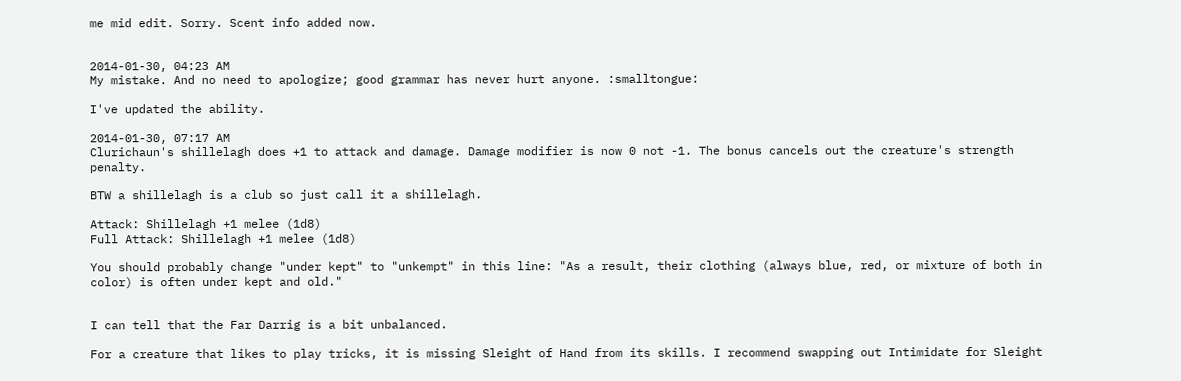me mid edit. Sorry. Scent info added now.


2014-01-30, 04:23 AM
My mistake. And no need to apologize; good grammar has never hurt anyone. :smalltongue:

I've updated the ability.

2014-01-30, 07:17 AM
Clurichaun's shillelagh does +1 to attack and damage. Damage modifier is now 0 not -1. The bonus cancels out the creature's strength penalty.

BTW a shillelagh is a club so just call it a shillelagh.

Attack: Shillelagh +1 melee (1d8)
Full Attack: Shillelagh +1 melee (1d8)

You should probably change "under kept" to "unkempt" in this line: "As a result, their clothing (always blue, red, or mixture of both in color) is often under kept and old."


I can tell that the Far Darrig is a bit unbalanced.

For a creature that likes to play tricks, it is missing Sleight of Hand from its skills. I recommend swapping out Intimidate for Sleight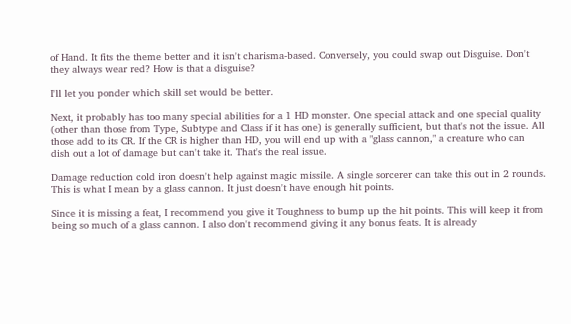of Hand. It fits the theme better and it isn't charisma-based. Conversely, you could swap out Disguise. Don't they always wear red? How is that a disguise?

I'll let you ponder which skill set would be better.

Next, it probably has too many special abilities for a 1 HD monster. One special attack and one special quality (other than those from Type, Subtype and Class if it has one) is generally sufficient, but that's not the issue. All those add to its CR. If the CR is higher than HD, you will end up with a "glass cannon," a creature who can dish out a lot of damage but can't take it. That's the real issue.

Damage reduction cold iron doesn't help against magic missile. A single sorcerer can take this out in 2 rounds. This is what I mean by a glass cannon. It just doesn't have enough hit points.

Since it is missing a feat, I recommend you give it Toughness to bump up the hit points. This will keep it from being so much of a glass cannon. I also don't recommend giving it any bonus feats. It is already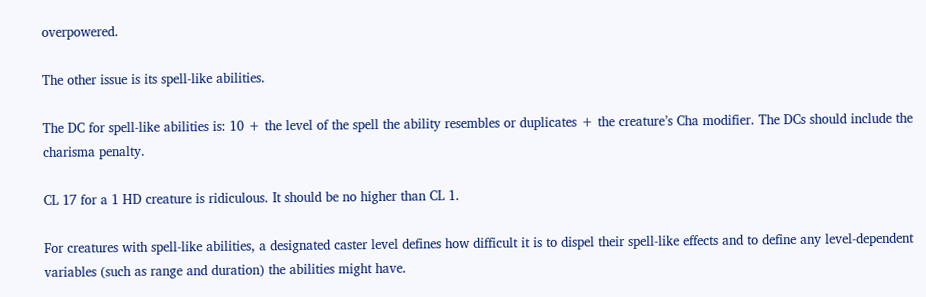overpowered.

The other issue is its spell-like abilities.

The DC for spell-like abilities is: 10 + the level of the spell the ability resembles or duplicates + the creature’s Cha modifier. The DCs should include the charisma penalty.

CL 17 for a 1 HD creature is ridiculous. It should be no higher than CL 1.

For creatures with spell-like abilities, a designated caster level defines how difficult it is to dispel their spell-like effects and to define any level-dependent variables (such as range and duration) the abilities might have.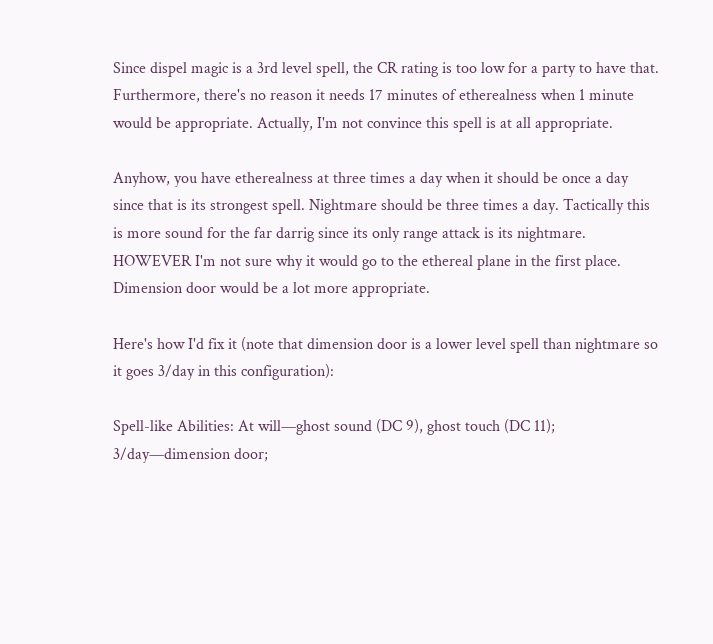Since dispel magic is a 3rd level spell, the CR rating is too low for a party to have that. Furthermore, there's no reason it needs 17 minutes of etherealness when 1 minute would be appropriate. Actually, I'm not convince this spell is at all appropriate.

Anyhow, you have etherealness at three times a day when it should be once a day since that is its strongest spell. Nightmare should be three times a day. Tactically this is more sound for the far darrig since its only range attack is its nightmare. HOWEVER I'm not sure why it would go to the ethereal plane in the first place. Dimension door would be a lot more appropriate.

Here's how I'd fix it (note that dimension door is a lower level spell than nightmare so it goes 3/day in this configuration):

Spell-like Abilities: At will—ghost sound (DC 9), ghost touch (DC 11); 3/day—dimension door;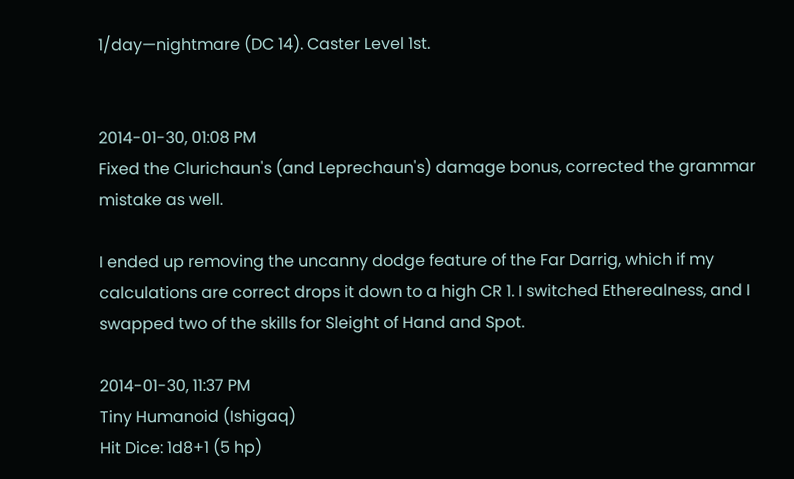1/day—nightmare (DC 14). Caster Level 1st.


2014-01-30, 01:08 PM
Fixed the Clurichaun's (and Leprechaun's) damage bonus, corrected the grammar mistake as well.

I ended up removing the uncanny dodge feature of the Far Darrig, which if my calculations are correct drops it down to a high CR 1. I switched Etherealness, and I swapped two of the skills for Sleight of Hand and Spot.

2014-01-30, 11:37 PM
Tiny Humanoid (Ishigaq)
Hit Dice: 1d8+1 (5 hp)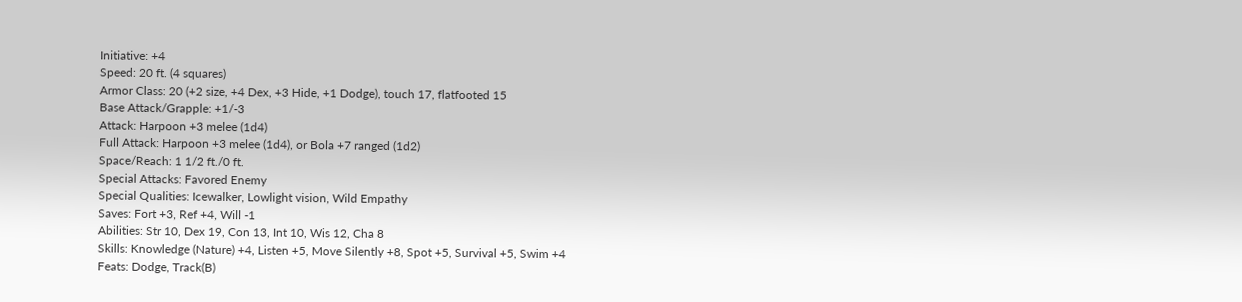Initiative: +4
Speed: 20 ft. (4 squares)
Armor Class: 20 (+2 size, +4 Dex, +3 Hide, +1 Dodge), touch 17, flatfooted 15
Base Attack/Grapple: +1/-3
Attack: Harpoon +3 melee (1d4)
Full Attack: Harpoon +3 melee (1d4), or Bola +7 ranged (1d2)
Space/Reach: 1 1/2 ft./0 ft.
Special Attacks: Favored Enemy
Special Qualities: Icewalker, Lowlight vision, Wild Empathy
Saves: Fort +3, Ref +4, Will -1
Abilities: Str 10, Dex 19, Con 13, Int 10, Wis 12, Cha 8
Skills: Knowledge (Nature) +4, Listen +5, Move Silently +8, Spot +5, Survival +5, Swim +4
Feats: Dodge, Track(B)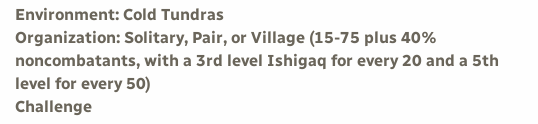Environment: Cold Tundras
Organization: Solitary, Pair, or Village (15-75 plus 40% noncombatants, with a 3rd level Ishigaq for every 20 and a 5th level for every 50)
Challenge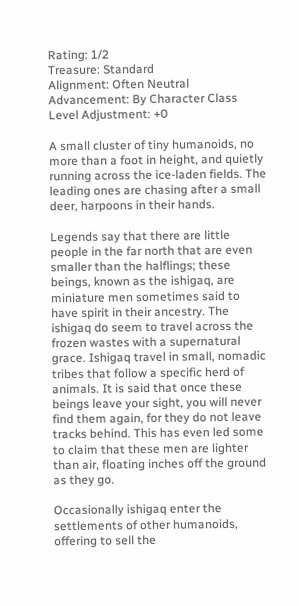Rating: 1/2
Treasure: Standard
Alignment: Often Neutral
Advancement: By Character Class
Level Adjustment: +0

A small cluster of tiny humanoids, no more than a foot in height, and quietly running across the ice-laden fields. The leading ones are chasing after a small deer, harpoons in their hands.

Legends say that there are little people in the far north that are even smaller than the halflings; these beings, known as the ishigaq, are miniature men sometimes said to have spirit in their ancestry. The ishigaq do seem to travel across the frozen wastes with a supernatural grace. Ishigaq travel in small, nomadic tribes that follow a specific herd of animals. It is said that once these beings leave your sight, you will never find them again, for they do not leave tracks behind. This has even led some to claim that these men are lighter than air, floating inches off the ground as they go.

Occasionally ishigaq enter the settlements of other humanoids, offering to sell the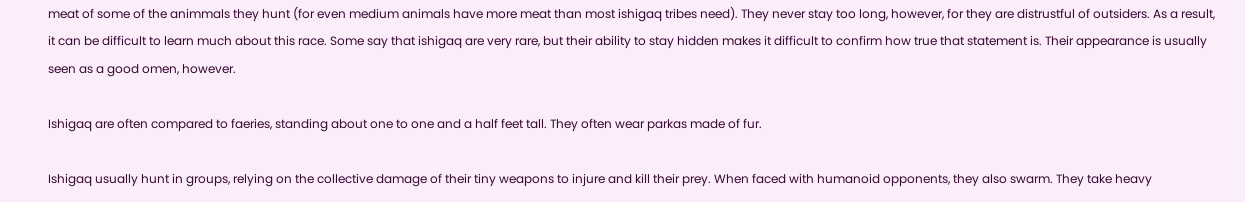meat of some of the animmals they hunt (for even medium animals have more meat than most ishigaq tribes need). They never stay too long, however, for they are distrustful of outsiders. As a result, it can be difficult to learn much about this race. Some say that ishigaq are very rare, but their ability to stay hidden makes it difficult to confirm how true that statement is. Their appearance is usually seen as a good omen, however.

Ishigaq are often compared to faeries, standing about one to one and a half feet tall. They often wear parkas made of fur.

Ishigaq usually hunt in groups, relying on the collective damage of their tiny weapons to injure and kill their prey. When faced with humanoid opponents, they also swarm. They take heavy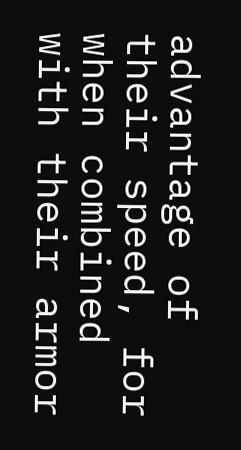advantage of their speed, for when combined with their armor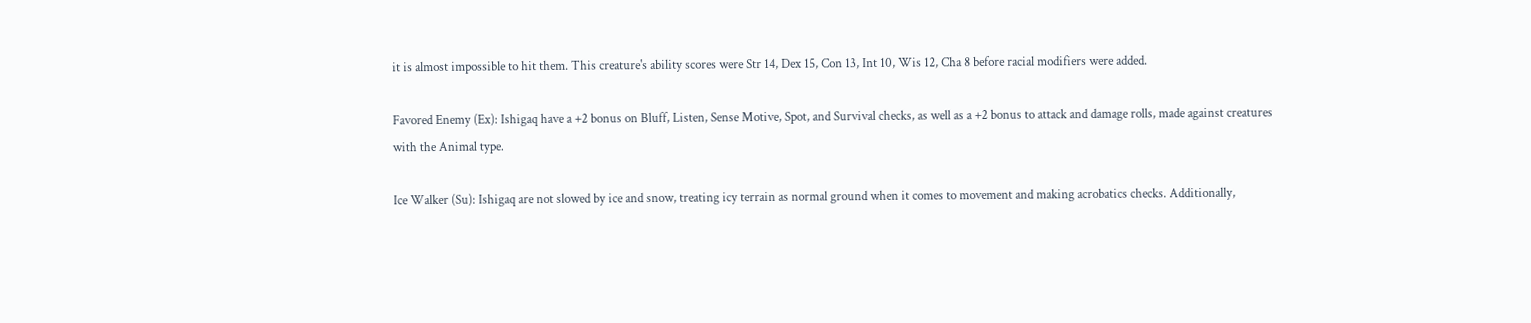it is almost impossible to hit them. This creature's ability scores were Str 14, Dex 15, Con 13, Int 10, Wis 12, Cha 8 before racial modifiers were added.

Favored Enemy (Ex): Ishigaq have a +2 bonus on Bluff, Listen, Sense Motive, Spot, and Survival checks, as well as a +2 bonus to attack and damage rolls, made against creatures with the Animal type.

Ice Walker (Su): Ishigaq are not slowed by ice and snow, treating icy terrain as normal ground when it comes to movement and making acrobatics checks. Additionally,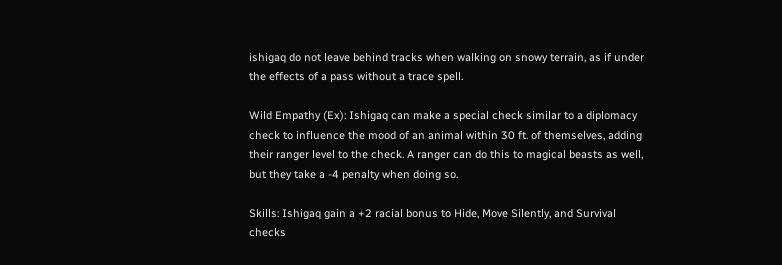ishigaq do not leave behind tracks when walking on snowy terrain, as if under the effects of a pass without a trace spell.

Wild Empathy (Ex): Ishigaq can make a special check similar to a diplomacy check to influence the mood of an animal within 30 ft. of themselves, adding their ranger level to the check. A ranger can do this to magical beasts as well, but they take a -4 penalty when doing so.

Skills: Ishigaq gain a +2 racial bonus to Hide, Move Silently, and Survival checks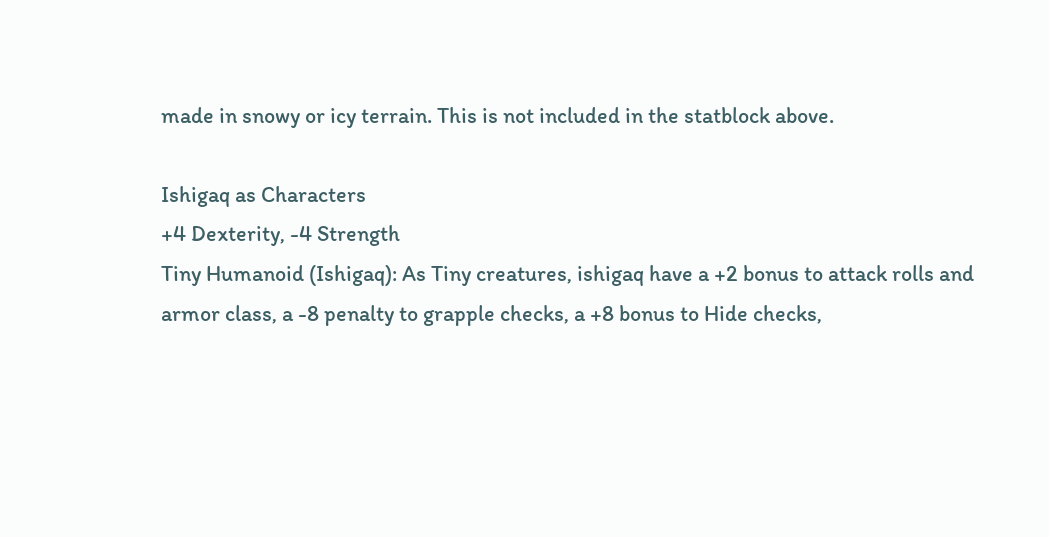made in snowy or icy terrain. This is not included in the statblock above.

Ishigaq as Characters
+4 Dexterity, -4 Strength
Tiny Humanoid (Ishigaq): As Tiny creatures, ishigaq have a +2 bonus to attack rolls and armor class, a -8 penalty to grapple checks, a +8 bonus to Hide checks,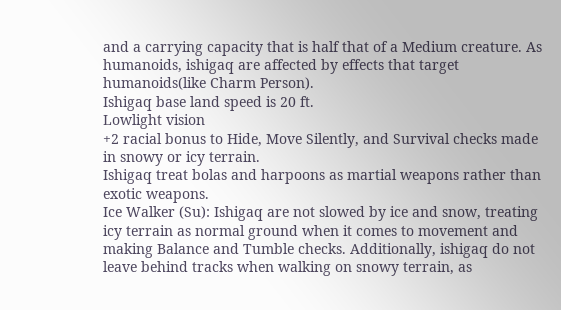and a carrying capacity that is half that of a Medium creature. As humanoids, ishigaq are affected by effects that target humanoids(like Charm Person).
Ishigaq base land speed is 20 ft.
Lowlight vision
+2 racial bonus to Hide, Move Silently, and Survival checks made in snowy or icy terrain.
Ishigaq treat bolas and harpoons as martial weapons rather than exotic weapons.
Ice Walker (Su): Ishigaq are not slowed by ice and snow, treating icy terrain as normal ground when it comes to movement and making Balance and Tumble checks. Additionally, ishigaq do not leave behind tracks when walking on snowy terrain, as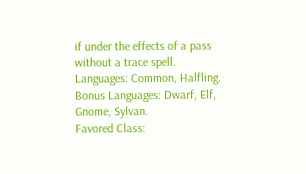if under the effects of a pass without a trace spell.
Languages: Common, Halfling. Bonus Languages: Dwarf, Elf, Gnome, Sylvan.
Favored Class: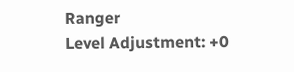Ranger
Level Adjustment: +0